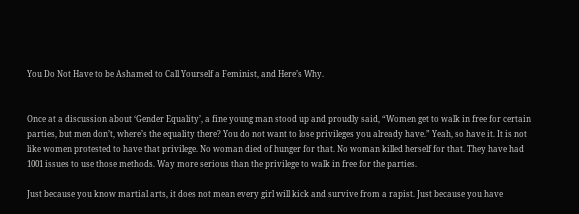You Do Not Have to be Ashamed to Call Yourself a Feminist, and Here’s Why.


Once at a discussion about ‘Gender Equality’, a fine young man stood up and proudly said, “Women get to walk in free for certain parties, but men don’t, where’s the equality there? You do not want to lose privileges you already have.” Yeah, so have it. It is not like women protested to have that privilege. No woman died of hunger for that. No woman killed herself for that. They have had 1001 issues to use those methods. Way more serious than the privilege to walk in free for the parties.

Just because you know martial arts, it does not mean every girl will kick and survive from a rapist. Just because you have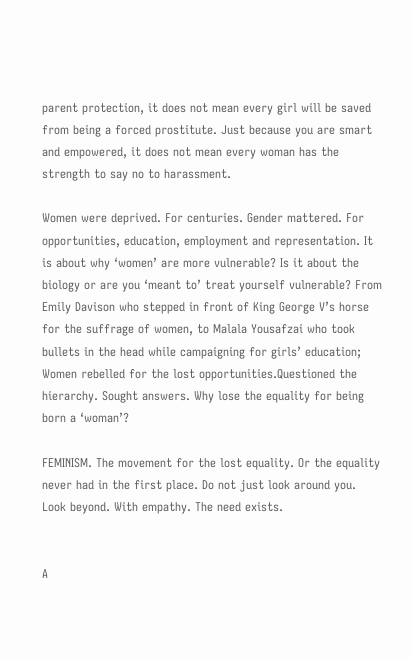parent protection, it does not mean every girl will be saved from being a forced prostitute. Just because you are smart and empowered, it does not mean every woman has the strength to say no to harassment.

Women were deprived. For centuries. Gender mattered. For opportunities, education, employment and representation. It is about why ‘women’ are more vulnerable? Is it about the biology or are you ‘meant to’ treat yourself vulnerable? From Emily Davison who stepped in front of King George V’s horse for the suffrage of women, to Malala Yousafzai who took bullets in the head while campaigning for girls’ education; Women rebelled for the lost opportunities.Questioned the hierarchy. Sought answers. Why lose the equality for being born a ‘woman’?

FEMINISM. The movement for the lost equality. Or the equality never had in the first place. Do not just look around you. Look beyond. With empathy. The need exists.


A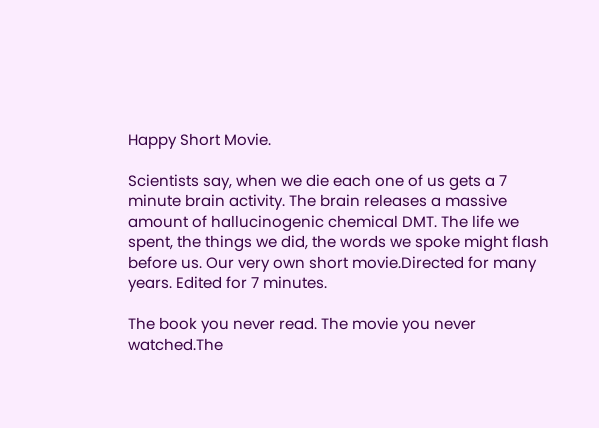Happy Short Movie.

Scientists say, when we die each one of us gets a 7 minute brain activity. The brain releases a massive amount of hallucinogenic chemical DMT. The life we spent, the things we did, the words we spoke might flash before us. Our very own short movie.Directed for many years. Edited for 7 minutes.

The book you never read. The movie you never watched.The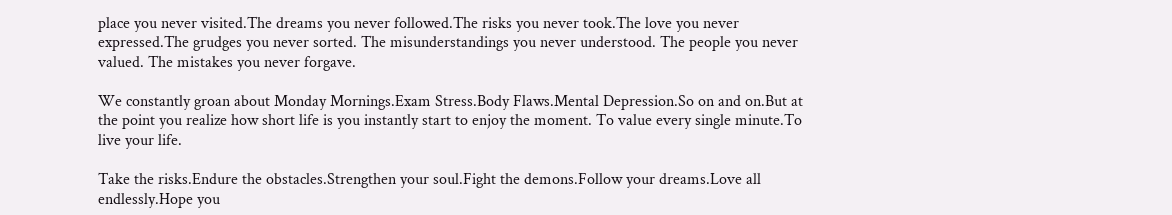place you never visited.The dreams you never followed.The risks you never took.The love you never expressed.The grudges you never sorted. The misunderstandings you never understood. The people you never valued. The mistakes you never forgave.

We constantly groan about Monday Mornings.Exam Stress.Body Flaws.Mental Depression.So on and on.But at the point you realize how short life is you instantly start to enjoy the moment. To value every single minute.To live your life.

Take the risks.Endure the obstacles.Strengthen your soul.Fight the demons.Follow your dreams.Love all endlessly.Hope you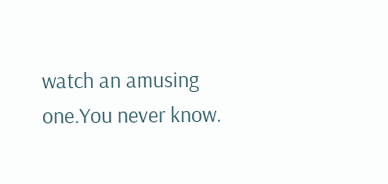watch an amusing one.You never know.